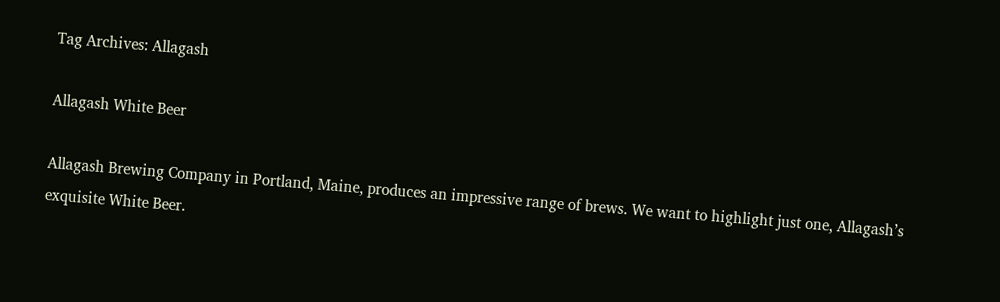Tag Archives: Allagash

Allagash White Beer

Allagash Brewing Company in Portland, Maine, produces an impressive range of brews. We want to highlight just one, Allagash’s exquisite White Beer.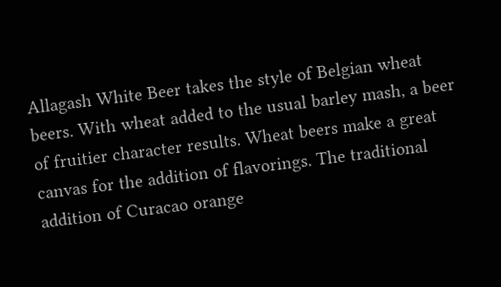Allagash White Beer takes the style of Belgian wheat beers. With wheat added to the usual barley mash, a beer of fruitier character results. Wheat beers make a great canvas for the addition of flavorings. The traditional addition of Curacao orange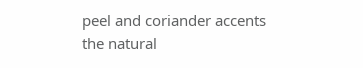peel and coriander accents the natural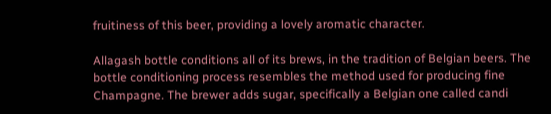fruitiness of this beer, providing a lovely aromatic character.

Allagash bottle conditions all of its brews, in the tradition of Belgian beers. The bottle conditioning process resembles the method used for producing fine Champagne. The brewer adds sugar, specifically a Belgian one called candi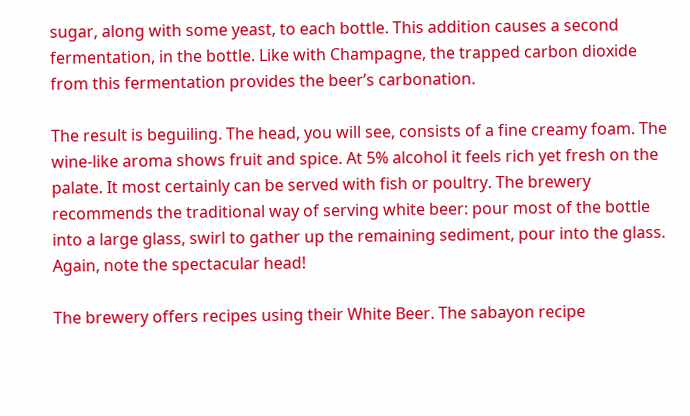sugar, along with some yeast, to each bottle. This addition causes a second fermentation, in the bottle. Like with Champagne, the trapped carbon dioxide from this fermentation provides the beer’s carbonation.

The result is beguiling. The head, you will see, consists of a fine creamy foam. The wine-like aroma shows fruit and spice. At 5% alcohol it feels rich yet fresh on the palate. It most certainly can be served with fish or poultry. The brewery recommends the traditional way of serving white beer: pour most of the bottle into a large glass, swirl to gather up the remaining sediment, pour into the glass. Again, note the spectacular head!

The brewery offers recipes using their White Beer. The sabayon recipe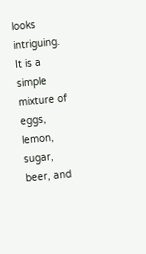looks intriguing. It is a simple mixture of eggs, lemon, sugar, beer, and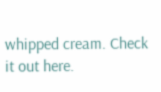whipped cream. Check it out here.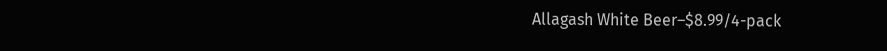Allagash White Beer–$8.99/4-pack